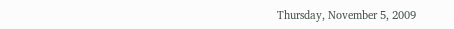Thursday, November 5, 2009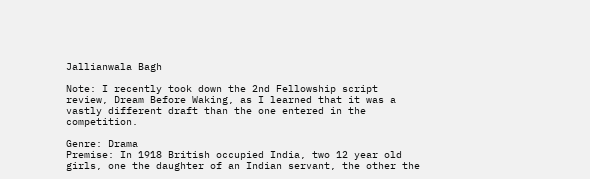Jallianwala Bagh

Note: I recently took down the 2nd Fellowship script review, Dream Before Waking, as I learned that it was a vastly different draft than the one entered in the competition.

Genre: Drama
Premise: In 1918 British occupied India, two 12 year old girls, one the daughter of an Indian servant, the other the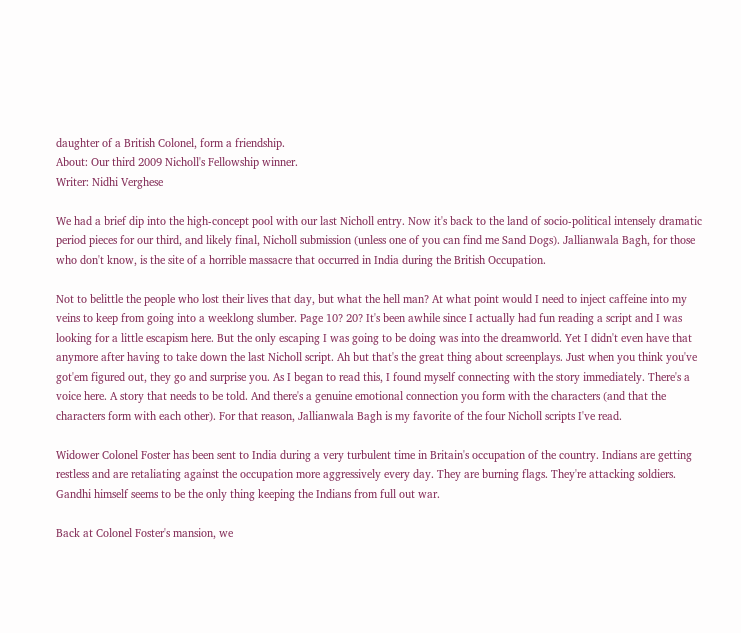daughter of a British Colonel, form a friendship.
About: Our third 2009 Nicholl's Fellowship winner.
Writer: Nidhi Verghese

We had a brief dip into the high-concept pool with our last Nicholl entry. Now it's back to the land of socio-political intensely dramatic period pieces for our third, and likely final, Nicholl submission (unless one of you can find me Sand Dogs). Jallianwala Bagh, for those who don't know, is the site of a horrible massacre that occurred in India during the British Occupation.

Not to belittle the people who lost their lives that day, but what the hell man? At what point would I need to inject caffeine into my veins to keep from going into a weeklong slumber. Page 10? 20? It's been awhile since I actually had fun reading a script and I was looking for a little escapism here. But the only escaping I was going to be doing was into the dreamworld. Yet I didn't even have that anymore after having to take down the last Nicholl script. Ah but that's the great thing about screenplays. Just when you think you've got'em figured out, they go and surprise you. As I began to read this, I found myself connecting with the story immediately. There's a voice here. A story that needs to be told. And there's a genuine emotional connection you form with the characters (and that the characters form with each other). For that reason, Jallianwala Bagh is my favorite of the four Nicholl scripts I've read.

Widower Colonel Foster has been sent to India during a very turbulent time in Britain's occupation of the country. Indians are getting restless and are retaliating against the occupation more aggressively every day. They are burning flags. They're attacking soldiers. Gandhi himself seems to be the only thing keeping the Indians from full out war.

Back at Colonel Foster's mansion, we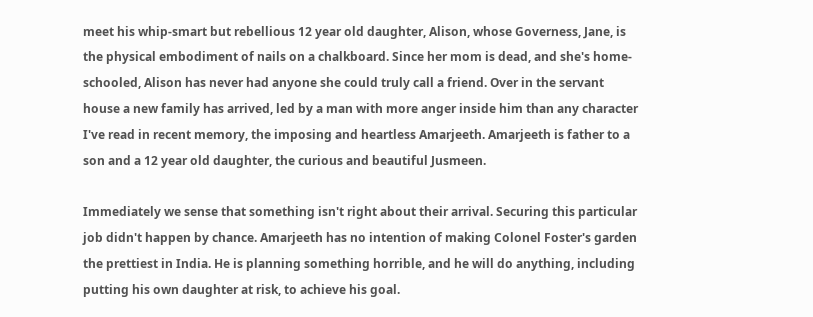meet his whip-smart but rebellious 12 year old daughter, Alison, whose Governess, Jane, is the physical embodiment of nails on a chalkboard. Since her mom is dead, and she's home-schooled, Alison has never had anyone she could truly call a friend. Over in the servant house a new family has arrived, led by a man with more anger inside him than any character I've read in recent memory, the imposing and heartless Amarjeeth. Amarjeeth is father to a son and a 12 year old daughter, the curious and beautiful Jusmeen.

Immediately we sense that something isn't right about their arrival. Securing this particular job didn't happen by chance. Amarjeeth has no intention of making Colonel Foster's garden the prettiest in India. He is planning something horrible, and he will do anything, including putting his own daughter at risk, to achieve his goal.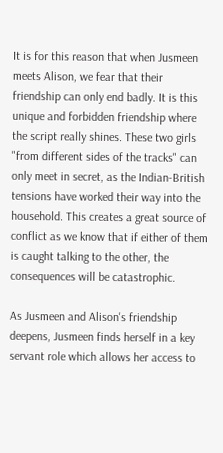It is for this reason that when Jusmeen meets Alison, we fear that their friendship can only end badly. It is this unique and forbidden friendship where the script really shines. These two girls "from different sides of the tracks" can only meet in secret, as the Indian-British tensions have worked their way into the household. This creates a great source of conflict as we know that if either of them is caught talking to the other, the consequences will be catastrophic.

As Jusmeen and Alison's friendship deepens, Jusmeen finds herself in a key servant role which allows her access to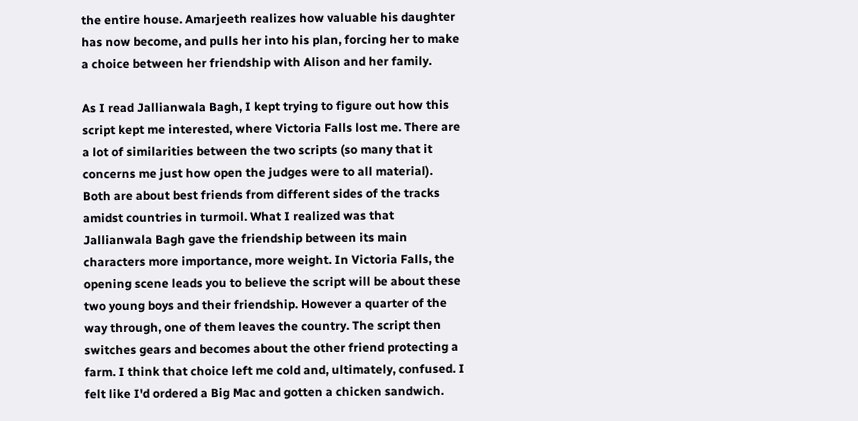the entire house. Amarjeeth realizes how valuable his daughter has now become, and pulls her into his plan, forcing her to make a choice between her friendship with Alison and her family.

As I read Jallianwala Bagh, I kept trying to figure out how this script kept me interested, where Victoria Falls lost me. There are a lot of similarities between the two scripts (so many that it concerns me just how open the judges were to all material). Both are about best friends from different sides of the tracks amidst countries in turmoil. What I realized was that Jallianwala Bagh gave the friendship between its main characters more importance, more weight. In Victoria Falls, the opening scene leads you to believe the script will be about these two young boys and their friendship. However a quarter of the way through, one of them leaves the country. The script then switches gears and becomes about the other friend protecting a farm. I think that choice left me cold and, ultimately, confused. I felt like I'd ordered a Big Mac and gotten a chicken sandwich.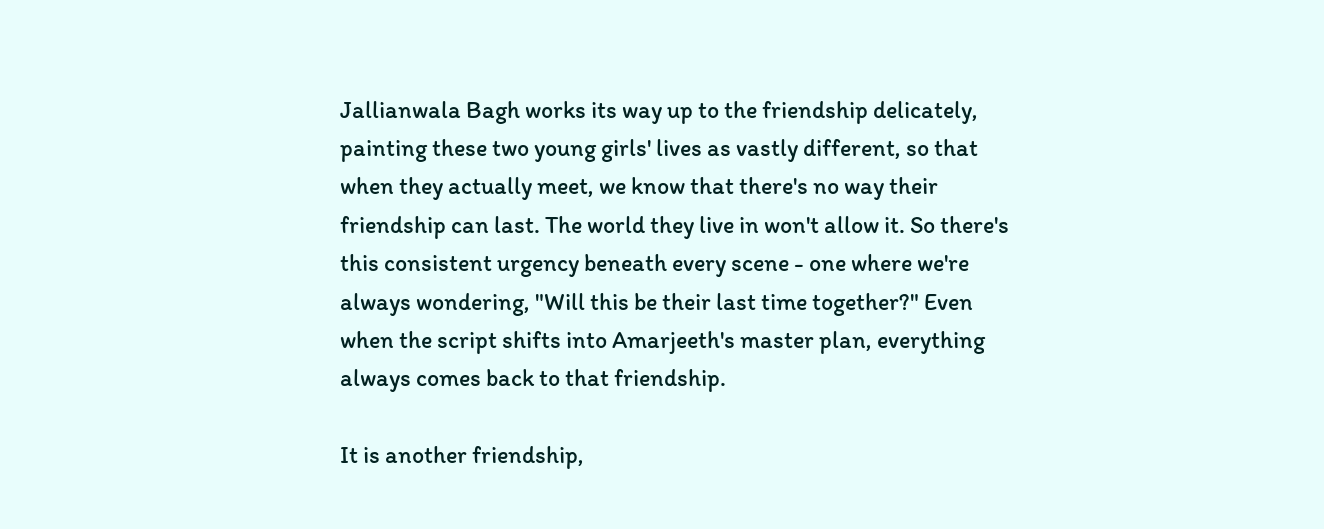Jallianwala Bagh works its way up to the friendship delicately, painting these two young girls' lives as vastly different, so that when they actually meet, we know that there's no way their friendship can last. The world they live in won't allow it. So there's this consistent urgency beneath every scene - one where we're always wondering, "Will this be their last time together?" Even when the script shifts into Amarjeeth's master plan, everything always comes back to that friendship.

It is another friendship,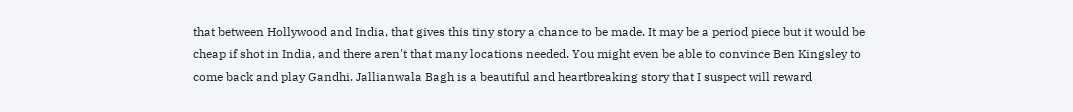that between Hollywood and India, that gives this tiny story a chance to be made. It may be a period piece but it would be cheap if shot in India, and there aren't that many locations needed. You might even be able to convince Ben Kingsley to come back and play Gandhi. Jallianwala Bagh is a beautiful and heartbreaking story that I suspect will reward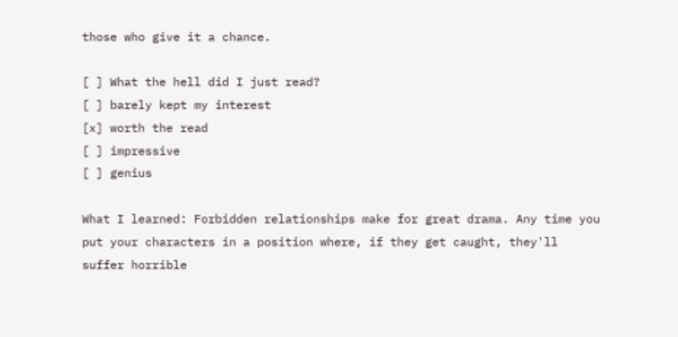those who give it a chance.

[ ] What the hell did I just read?
[ ] barely kept my interest
[x] worth the read
[ ] impressive
[ ] genius

What I learned: Forbidden relationships make for great drama. Any time you put your characters in a position where, if they get caught, they'll suffer horrible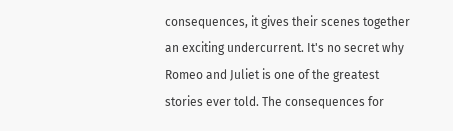consequences, it gives their scenes together an exciting undercurrent. It's no secret why Romeo and Juliet is one of the greatest stories ever told. The consequences for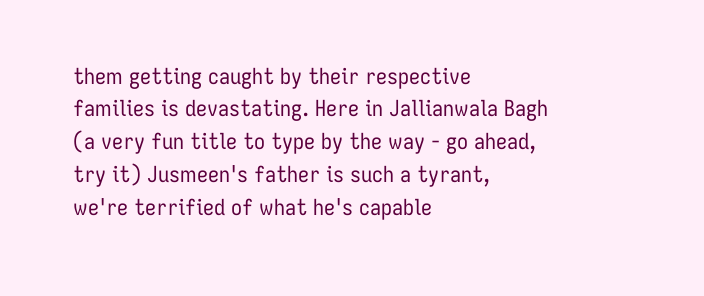them getting caught by their respective families is devastating. Here in Jallianwala Bagh (a very fun title to type by the way - go ahead, try it) Jusmeen's father is such a tyrant, we're terrified of what he's capable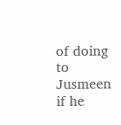of doing to Jusmeen if he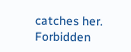catches her. Forbidden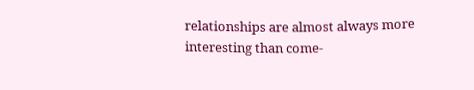relationships are almost always more interesting than come-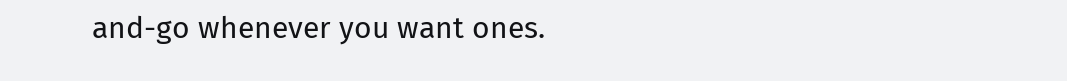and-go whenever you want ones.